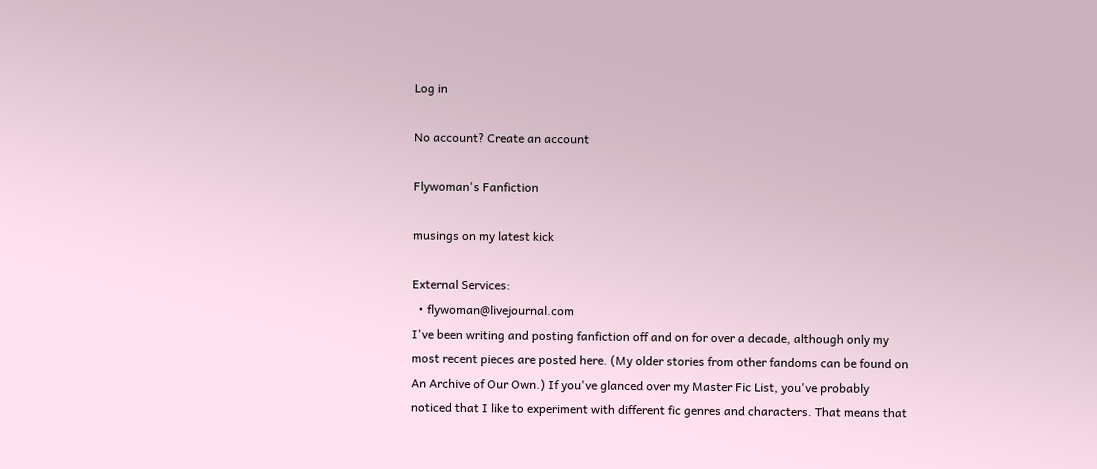Log in

No account? Create an account

Flywoman's Fanfiction

musings on my latest kick

External Services:
  • flywoman@livejournal.com
I've been writing and posting fanfiction off and on for over a decade, although only my most recent pieces are posted here. (My older stories from other fandoms can be found on An Archive of Our Own.) If you've glanced over my Master Fic List, you've probably noticed that I like to experiment with different fic genres and characters. That means that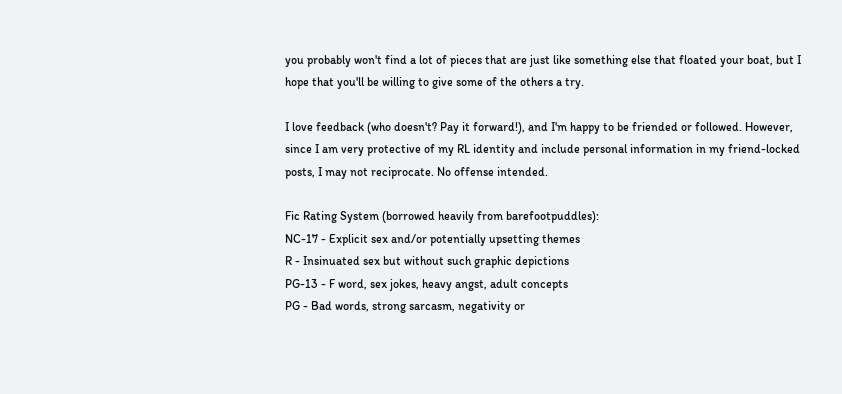you probably won't find a lot of pieces that are just like something else that floated your boat, but I hope that you'll be willing to give some of the others a try.

I love feedback (who doesn't? Pay it forward!), and I'm happy to be friended or followed. However, since I am very protective of my RL identity and include personal information in my friend-locked posts, I may not reciprocate. No offense intended.

Fic Rating System (borrowed heavily from barefootpuddles):
NC-17 - Explicit sex and/or potentially upsetting themes
R - Insinuated sex but without such graphic depictions
PG-13 - F word, sex jokes, heavy angst, adult concepts
PG - Bad words, strong sarcasm, negativity or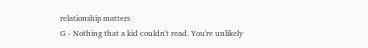relationship matters
G - Nothing that a kid couldn't read. You're unlikely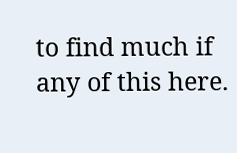to find much if any of this here.